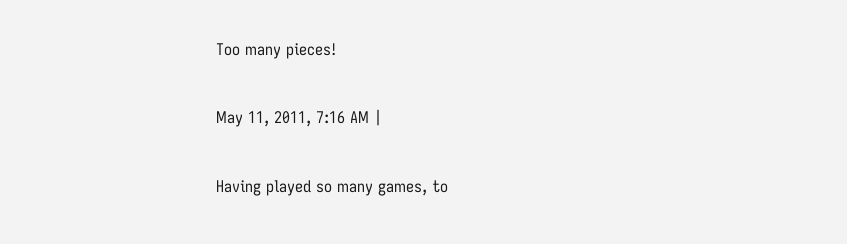Too many pieces!

May 11, 2011, 7:16 AM |

Having played so many games, to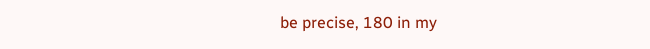be precise, 180 in my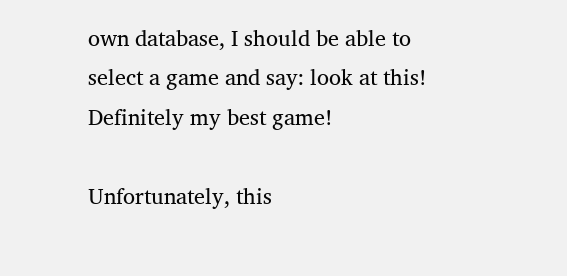own database, I should be able to select a game and say: look at this! Definitely my best game!

Unfortunately, this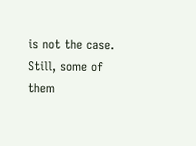is not the case. Still, some of them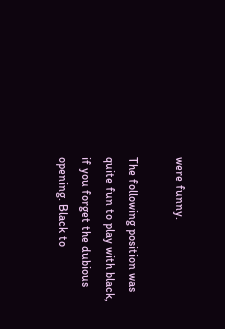were funny.

The following position was quite fun to play with black, if you forget the dubious opening. Black to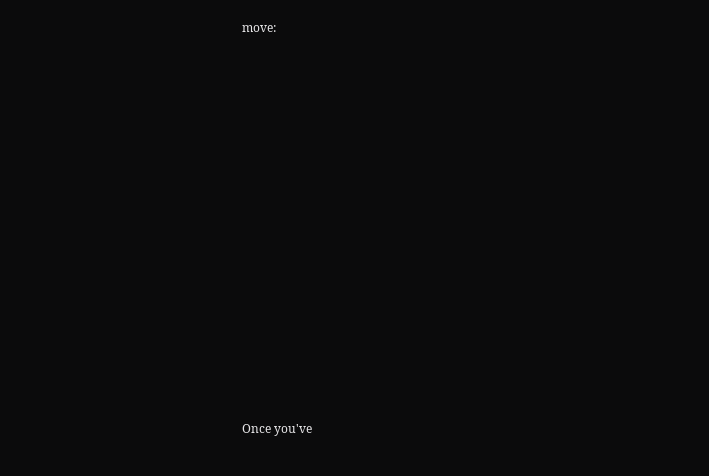move:
















Once you've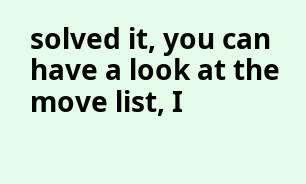solved it, you can have a look at the move list, I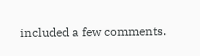included a few comments.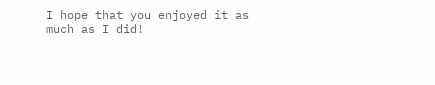I hope that you enjoyed it as much as I did!